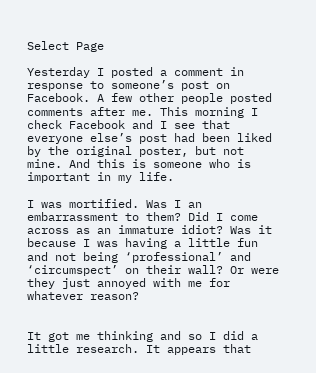Select Page

Yesterday I posted a comment in response to someone’s post on Facebook. A few other people posted comments after me. This morning I check Facebook and I see that everyone else’s post had been liked by the original poster, but not mine. And this is someone who is important in my life.

I was mortified. Was I an embarrassment to them? Did I come across as an immature idiot? Was it because I was having a little fun and not being ‘professional’ and ‘circumspect’ on their wall? Or were they just annoyed with me for whatever reason?


It got me thinking and so I did a little research. It appears that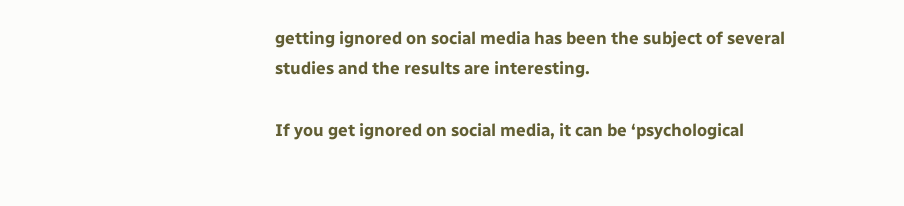getting ignored on social media has been the subject of several studies and the results are interesting.

If you get ignored on social media, it can be ‘psychological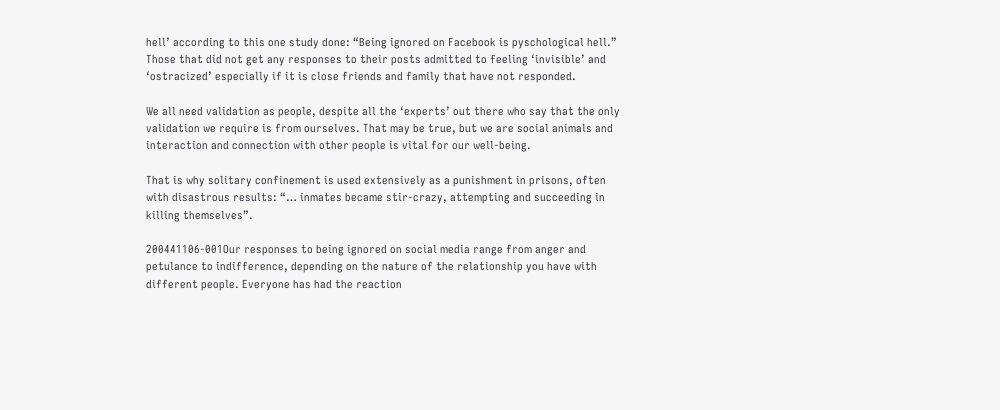hell’ according to this one study done: “Being ignored on Facebook is pyschological hell.” Those that did not get any responses to their posts admitted to feeling ‘invisible’ and ‘ostracized’ especially if it is close friends and family that have not responded.

We all need validation as people, despite all the ‘experts’ out there who say that the only validation we require is from ourselves. That may be true, but we are social animals and interaction and connection with other people is vital for our well-being.

That is why solitary confinement is used extensively as a punishment in prisons, often with disastrous results: “… inmates became stir-crazy, attempting and succeeding in killing themselves”.

200441106-001Our responses to being ignored on social media range from anger and petulance to indifference, depending on the nature of the relationship you have with different people. Everyone has had the reaction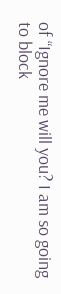of “Ignore me will you? I am so going to block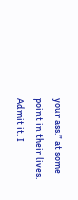your ass.” at some point in their lives. Admit it. I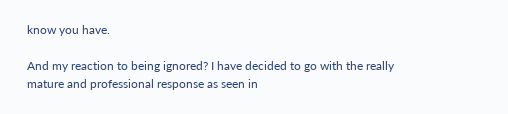know you have.

And my reaction to being ignored? I have decided to go with the really mature and professional response as seen in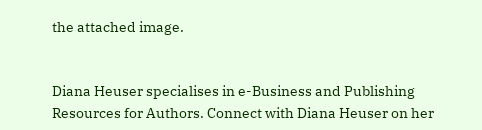the attached image.


Diana Heuser specialises in e-Business and Publishing Resources for Authors. Connect with Diana Heuser on her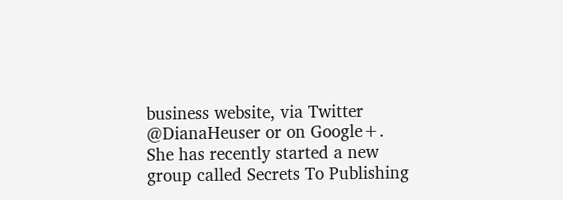business website, via Twitter @DianaHeuser or on Google+.   She has recently started a new group called Secrets To Publishing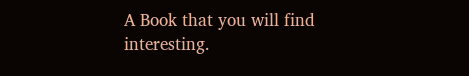A Book that you will find interesting.